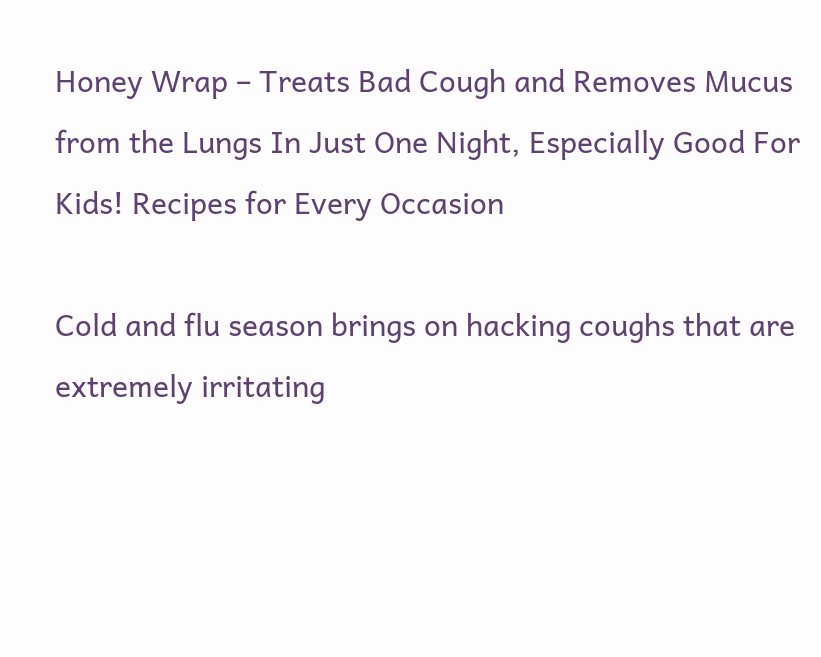Honey Wrap – Treats Bad Cough and Removes Mucus from the Lungs In Just One Night, Especially Good For Kids! Recipes for Every Occasion

Cold and flu season brings on hacking coughs that are extremely irritating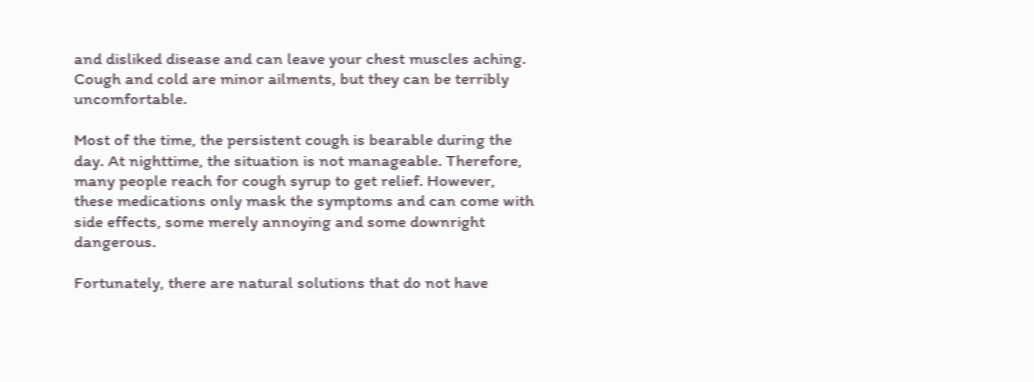and disliked disease and can leave your chest muscles aching. Cough and cold are minor ailments, but they can be terribly uncomfortable.

Most of the time, the persistent cough is bearable during the day. At nighttime, the situation is not manageable. Therefore, many people reach for cough syrup to get relief. However, these medications only mask the symptoms and can come with side effects, some merely annoying and some downright dangerous.

Fortunately, there are natural solutions that do not have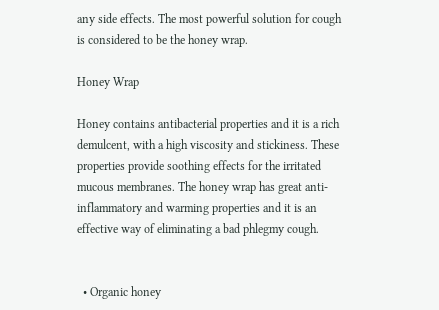any side effects. The most powerful solution for cough is considered to be the honey wrap.

Honey Wrap

Honey contains antibacterial properties and it is a rich demulcent, with a high viscosity and stickiness. These properties provide soothing effects for the irritated mucous membranes. The honey wrap has great anti-inflammatory and warming properties and it is an effective way of eliminating a bad phlegmy cough.


  • Organic honey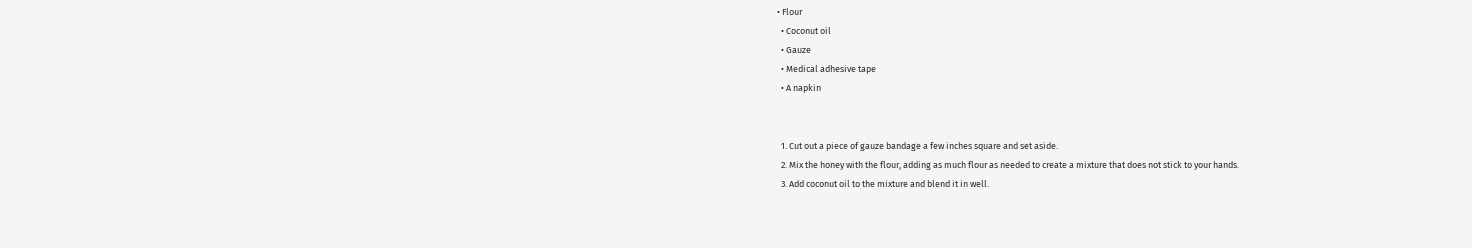• Flour
  • Coconut oil
  • Gauze
  • Medical adhesive tape
  • A napkin


  1. Cut out a piece of gauze bandage a few inches square and set aside.
  2. Mix the honey with the flour, adding as much flour as needed to create a mixture that does not stick to your hands.
  3. Add coconut oil to the mixture and blend it in well.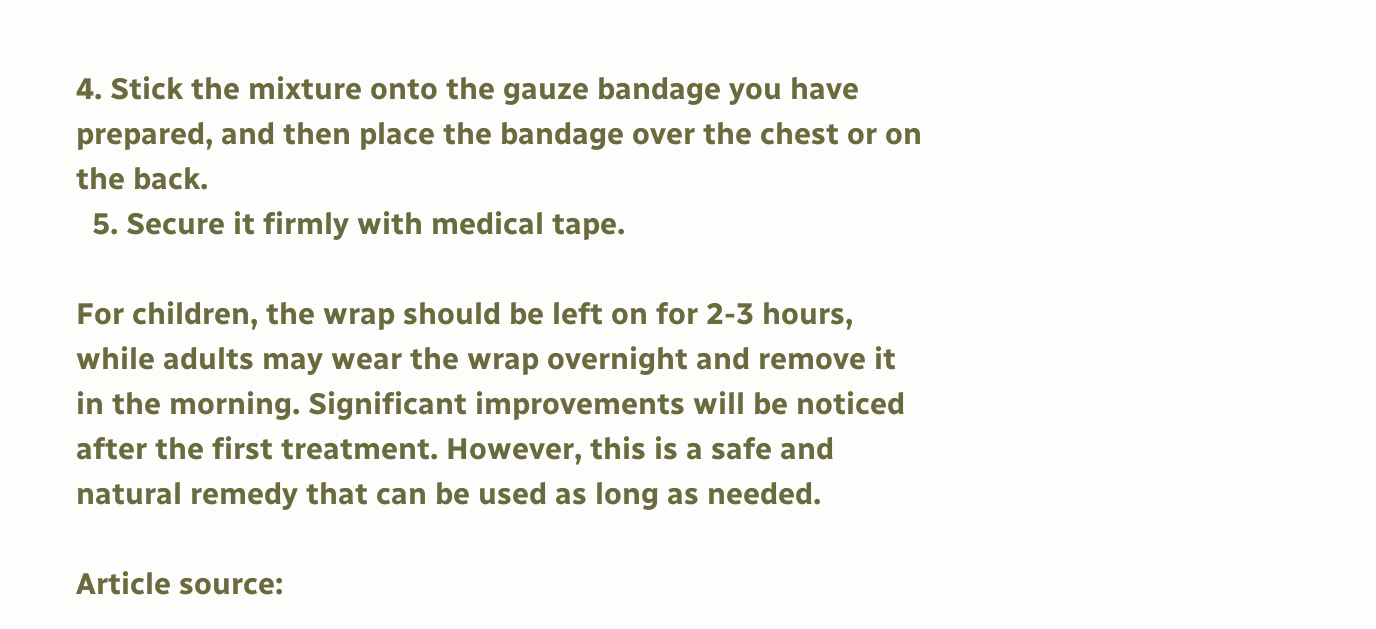4. Stick the mixture onto the gauze bandage you have prepared, and then place the bandage over the chest or on the back.
  5. Secure it firmly with medical tape.

For children, the wrap should be left on for 2-3 hours, while adults may wear the wrap overnight and remove it in the morning. Significant improvements will be noticed after the first treatment. However, this is a safe and natural remedy that can be used as long as needed.

Article source: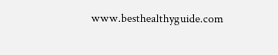www.besthealthyguide.com